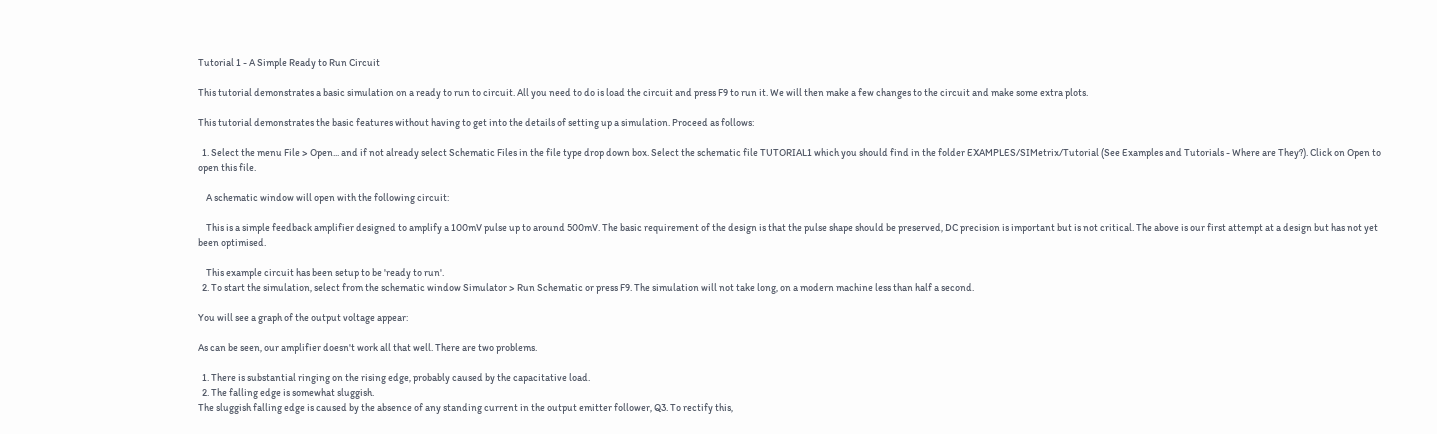Tutorial 1 - A Simple Ready to Run Circuit

This tutorial demonstrates a basic simulation on a ready to run to circuit. All you need to do is load the circuit and press F9 to run it. We will then make a few changes to the circuit and make some extra plots.

This tutorial demonstrates the basic features without having to get into the details of setting up a simulation. Proceed as follows:

  1. Select the menu File > Open... and if not already select Schematic Files in the file type drop down box. Select the schematic file TUTORIAL1 which you should find in the folder EXAMPLES/SIMetrix/Tutorial (See Examples and Tutorials - Where are They?). Click on Open to open this file.

    A schematic window will open with the following circuit:

    This is a simple feedback amplifier designed to amplify a 100mV pulse up to around 500mV. The basic requirement of the design is that the pulse shape should be preserved, DC precision is important but is not critical. The above is our first attempt at a design but has not yet been optimised.

    This example circuit has been setup to be 'ready to run'.
  2. To start the simulation, select from the schematic window Simulator > Run Schematic or press F9. The simulation will not take long, on a modern machine less than half a second.

You will see a graph of the output voltage appear:

As can be seen, our amplifier doesn't work all that well. There are two problems.

  1. There is substantial ringing on the rising edge, probably caused by the capacitative load.
  2. The falling edge is somewhat sluggish.
The sluggish falling edge is caused by the absence of any standing current in the output emitter follower, Q3. To rectify this,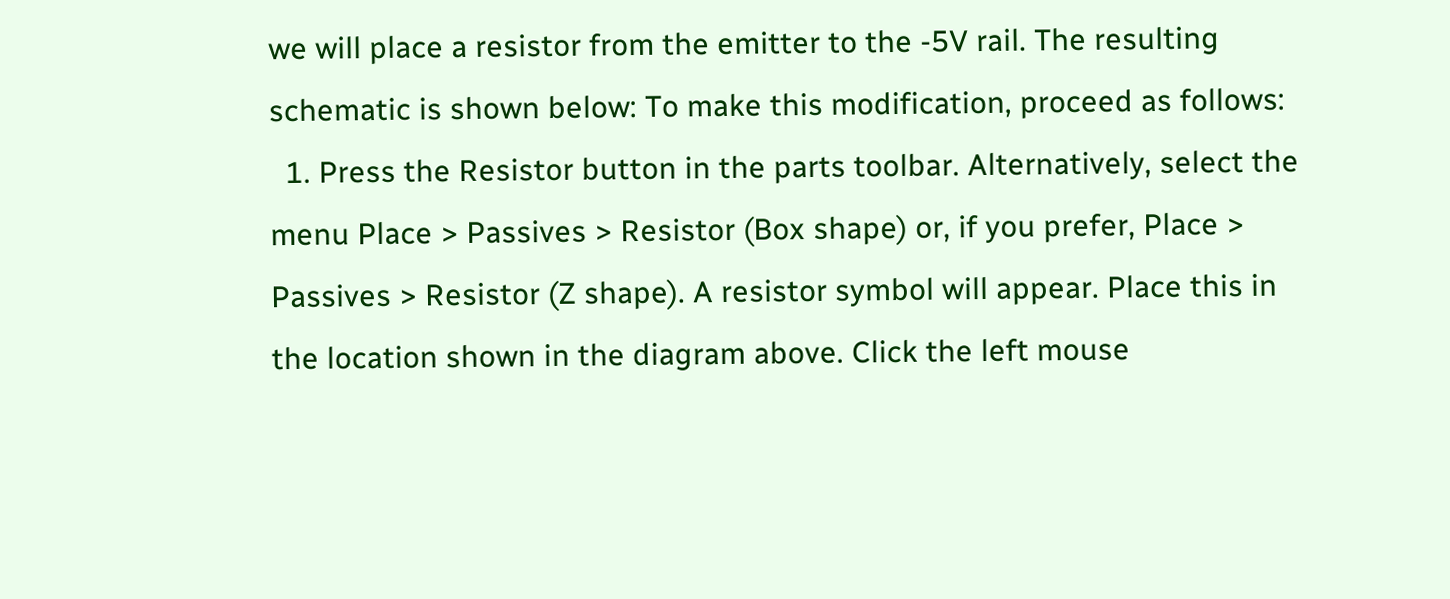we will place a resistor from the emitter to the -5V rail. The resulting schematic is shown below: To make this modification, proceed as follows:
  1. Press the Resistor button in the parts toolbar. Alternatively, select the menu Place > Passives > Resistor (Box shape) or, if you prefer, Place > Passives > Resistor (Z shape). A resistor symbol will appear. Place this in the location shown in the diagram above. Click the left mouse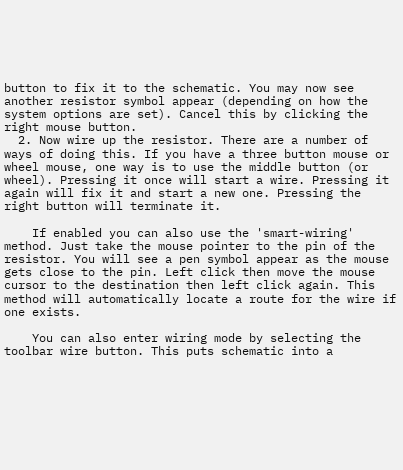button to fix it to the schematic. You may now see another resistor symbol appear (depending on how the system options are set). Cancel this by clicking the right mouse button.
  2. Now wire up the resistor. There are a number of ways of doing this. If you have a three button mouse or wheel mouse, one way is to use the middle button (or wheel). Pressing it once will start a wire. Pressing it again will fix it and start a new one. Pressing the right button will terminate it.

    If enabled you can also use the 'smart-wiring' method. Just take the mouse pointer to the pin of the resistor. You will see a pen symbol appear as the mouse gets close to the pin. Left click then move the mouse cursor to the destination then left click again. This method will automatically locate a route for the wire if one exists.

    You can also enter wiring mode by selecting the toolbar wire button. This puts schematic into a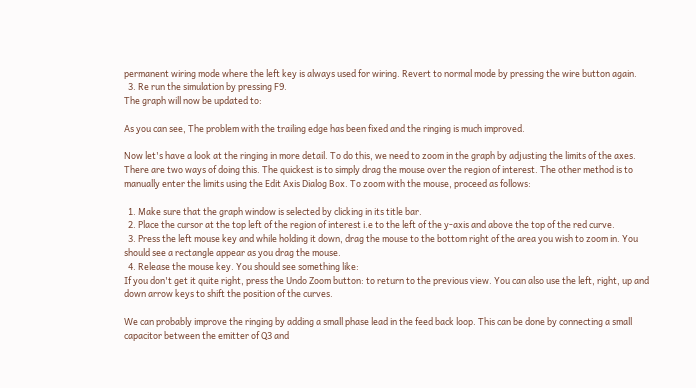permanent wiring mode where the left key is always used for wiring. Revert to normal mode by pressing the wire button again.
  3. Re run the simulation by pressing F9.
The graph will now be updated to:

As you can see, The problem with the trailing edge has been fixed and the ringing is much improved.

Now let's have a look at the ringing in more detail. To do this, we need to zoom in the graph by adjusting the limits of the axes. There are two ways of doing this. The quickest is to simply drag the mouse over the region of interest. The other method is to manually enter the limits using the Edit Axis Dialog Box. To zoom with the mouse, proceed as follows:

  1. Make sure that the graph window is selected by clicking in its title bar.
  2. Place the cursor at the top left of the region of interest i.e to the left of the y-axis and above the top of the red curve.
  3. Press the left mouse key and while holding it down, drag the mouse to the bottom right of the area you wish to zoom in. You should see a rectangle appear as you drag the mouse.
  4. Release the mouse key. You should see something like:
If you don't get it quite right, press the Undo Zoom button: to return to the previous view. You can also use the left, right, up and down arrow keys to shift the position of the curves.

We can probably improve the ringing by adding a small phase lead in the feed back loop. This can be done by connecting a small capacitor between the emitter of Q3 and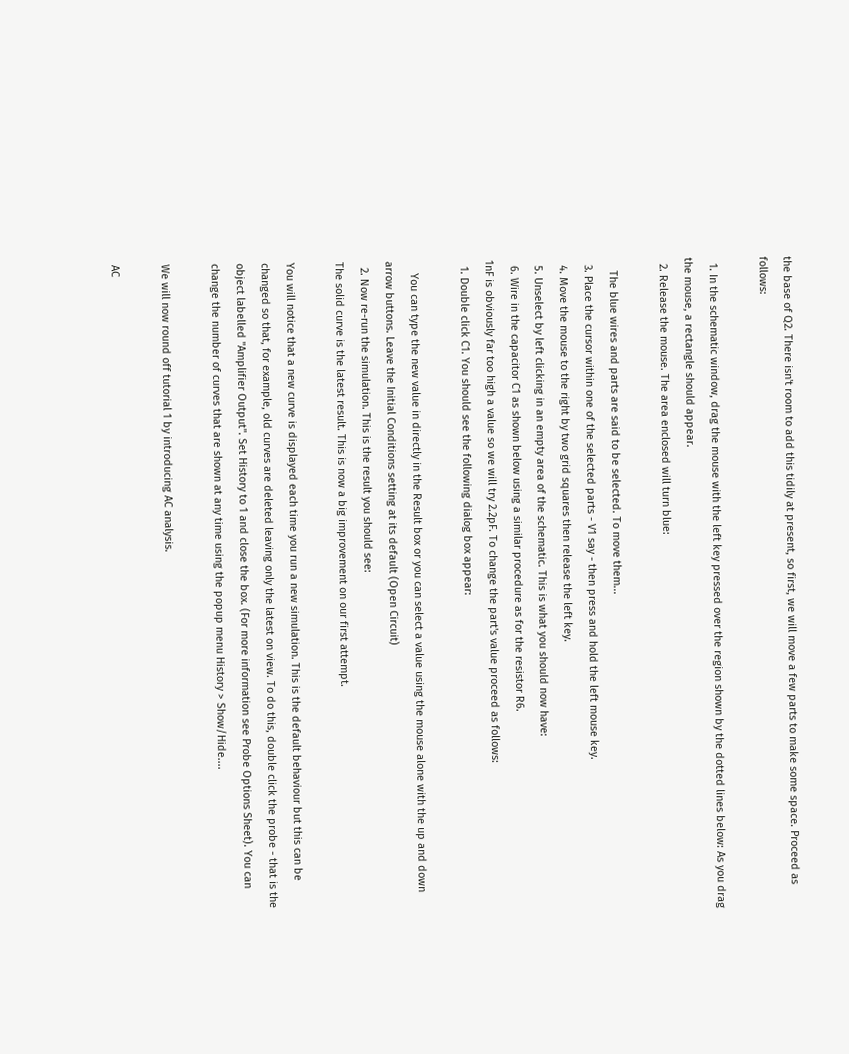the base of Q2. There isn't room to add this tidily at present, so first, we will move a few parts to make some space. Proceed as follows:

  1. In the schematic window, drag the mouse with the left key pressed over the region shown by the dotted lines below: As you drag the mouse, a rectangle should appear.
  2. Release the mouse. The area enclosed will turn blue:

    The blue wires and parts are said to be selected. To move them...
  3. Place the cursor within one of the selected parts - V1 say - then press and hold the left mouse key.
  4. Move the mouse to the right by two grid squares then release the left key.
  5. Unselect by left clicking in an empty area of the schematic. This is what you should now have:
  6. Wire in the capacitor C1 as shown below using a similar procedure as for the resistor R6.
1nF is obviously far too high a value so we will try 2.2pF. To change the part's value proceed as follows:
  1. Double click C1. You should see the following dialog box appear:

    You can type the new value in directly in the Result box or you can select a value using the mouse alone with the up and down arrow buttons. Leave the Initial Conditions setting at its default (Open Circuit)
  2. Now re-run the simulation. This is the result you should see:
The solid curve is the latest result. This is now a big improvement on our first attempt.

You will notice that a new curve is displayed each time you run a new simulation. This is the default behaviour but this can be changed so that, for example, old curves are deleted leaving only the latest on view. To do this, double click the probe - that is the object labelled "Amplifier Output". Set History to 1 and close the box. (For more information see Probe Options Sheet). You can change the number of curves that are shown at any time using the popup menu History > Show/Hide....

We will now round off tutorial 1 by introducing AC analysis.

AC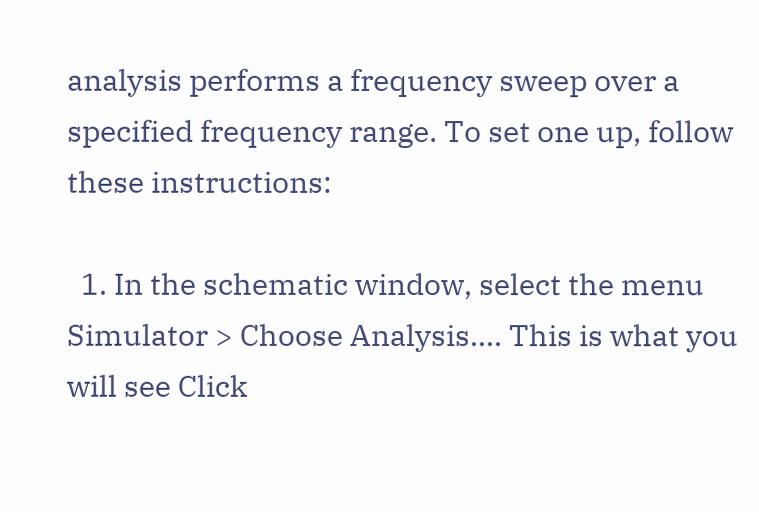analysis performs a frequency sweep over a specified frequency range. To set one up, follow these instructions:

  1. In the schematic window, select the menu Simulator > Choose Analysis.... This is what you will see Click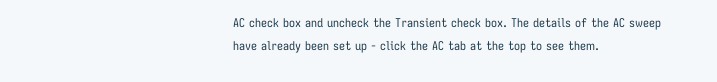AC check box and uncheck the Transient check box. The details of the AC sweep have already been set up - click the AC tab at the top to see them.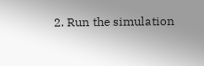2. Run the simulation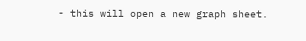- this will open a new graph sheet.